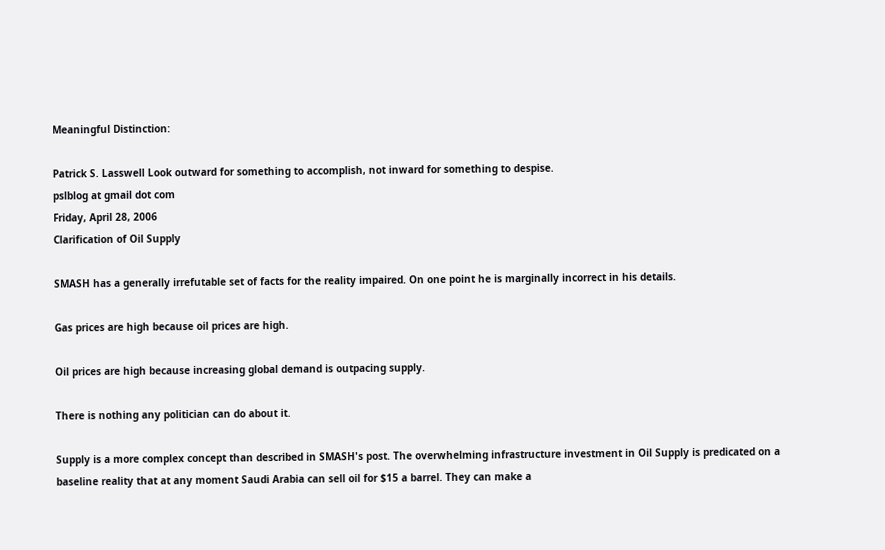Meaningful Distinction:

Patrick S. Lasswell Look outward for something to accomplish, not inward for something to despise.
pslblog at gmail dot com
Friday, April 28, 2006
Clarification of Oil Supply

SMASH has a generally irrefutable set of facts for the reality impaired. On one point he is marginally incorrect in his details.

Gas prices are high because oil prices are high.

Oil prices are high because increasing global demand is outpacing supply.

There is nothing any politician can do about it.

Supply is a more complex concept than described in SMASH's post. The overwhelming infrastructure investment in Oil Supply is predicated on a baseline reality that at any moment Saudi Arabia can sell oil for $15 a barrel. They can make a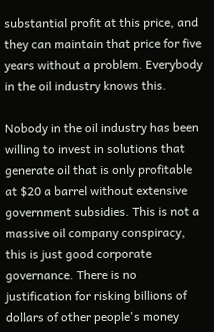substantial profit at this price, and they can maintain that price for five years without a problem. Everybody in the oil industry knows this.

Nobody in the oil industry has been willing to invest in solutions that generate oil that is only profitable at $20 a barrel without extensive government subsidies. This is not a massive oil company conspiracy, this is just good corporate governance. There is no justification for risking billions of dollars of other people's money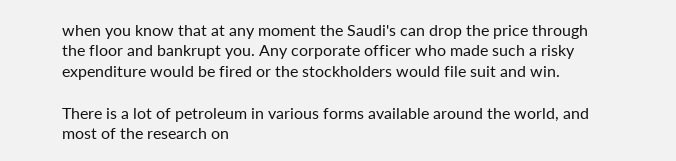when you know that at any moment the Saudi's can drop the price through the floor and bankrupt you. Any corporate officer who made such a risky expenditure would be fired or the stockholders would file suit and win.

There is a lot of petroleum in various forms available around the world, and most of the research on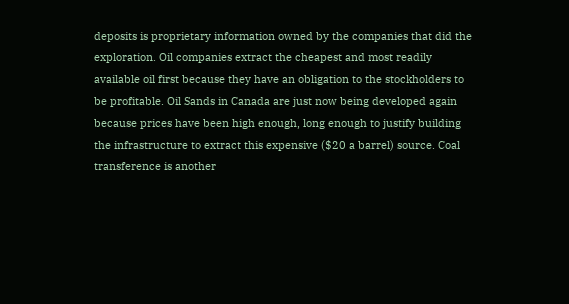deposits is proprietary information owned by the companies that did the exploration. Oil companies extract the cheapest and most readily available oil first because they have an obligation to the stockholders to be profitable. Oil Sands in Canada are just now being developed again because prices have been high enough, long enough to justify building the infrastructure to extract this expensive ($20 a barrel) source. Coal transference is another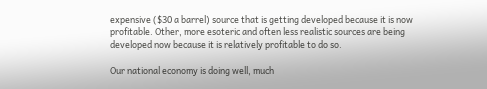expensive ($30 a barrel) source that is getting developed because it is now profitable. Other, more esoteric and often less realistic sources are being developed now because it is relatively profitable to do so.

Our national economy is doing well, much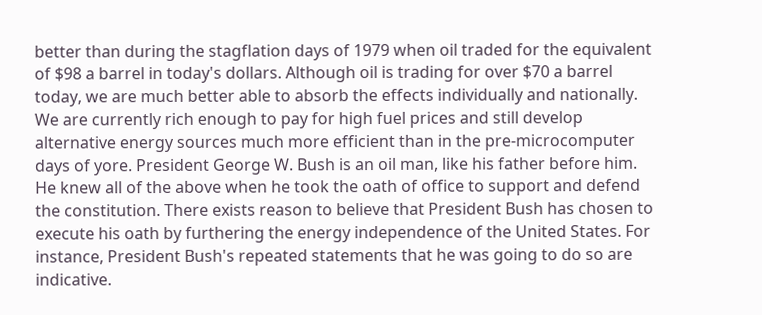better than during the stagflation days of 1979 when oil traded for the equivalent of $98 a barrel in today's dollars. Although oil is trading for over $70 a barrel today, we are much better able to absorb the effects individually and nationally. We are currently rich enough to pay for high fuel prices and still develop alternative energy sources much more efficient than in the pre-microcomputer days of yore. President George W. Bush is an oil man, like his father before him. He knew all of the above when he took the oath of office to support and defend the constitution. There exists reason to believe that President Bush has chosen to execute his oath by furthering the energy independence of the United States. For instance, President Bush's repeated statements that he was going to do so are indicative.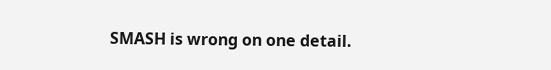SMASH is wrong on one detail.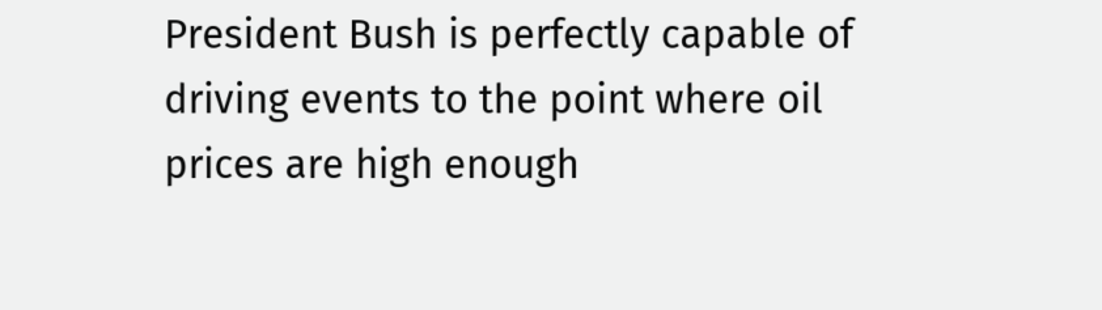President Bush is perfectly capable of driving events to the point where oil prices are high enough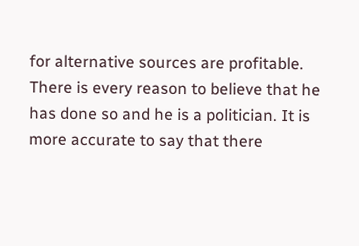for alternative sources are profitable. There is every reason to believe that he has done so and he is a politician. It is more accurate to say that there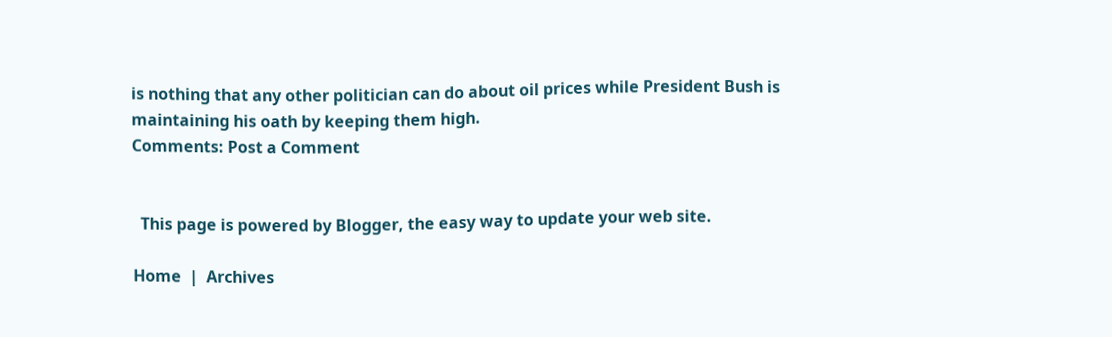is nothing that any other politician can do about oil prices while President Bush is maintaining his oath by keeping them high.
Comments: Post a Comment


  This page is powered by Blogger, the easy way to update your web site.

Home  |  Archives